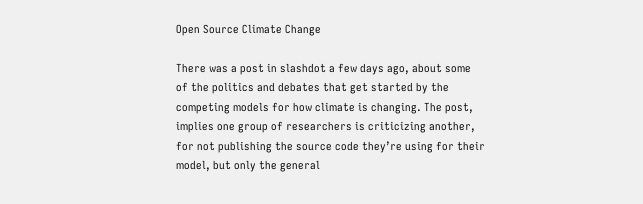Open Source Climate Change

There was a post in slashdot a few days ago, about some of the politics and debates that get started by the competing models for how climate is changing. The post, implies one group of researchers is criticizing another, for not publishing the source code they’re using for their model, but only the general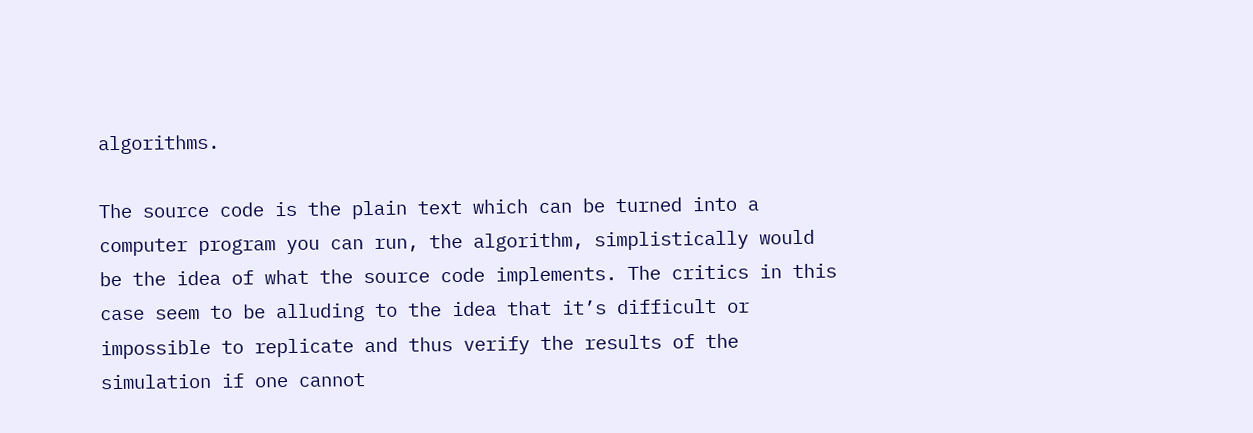algorithms.

The source code is the plain text which can be turned into a computer program you can run, the algorithm, simplistically would be the idea of what the source code implements. The critics in this case seem to be alluding to the idea that it’s difficult or impossible to replicate and thus verify the results of the simulation if one cannot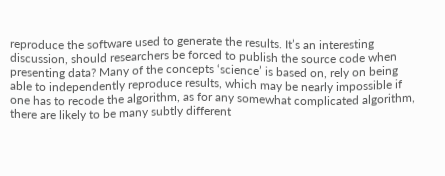reproduce the software used to generate the results. It’s an interesting discussion, should researchers be forced to publish the source code when presenting data? Many of the concepts ‘science’ is based on, rely on being able to independently reproduce results, which may be nearly impossible if one has to recode the algorithm, as for any somewhat complicated algorithm, there are likely to be many subtly different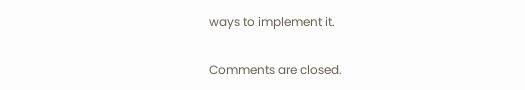ways to implement it.

Comments are closed.